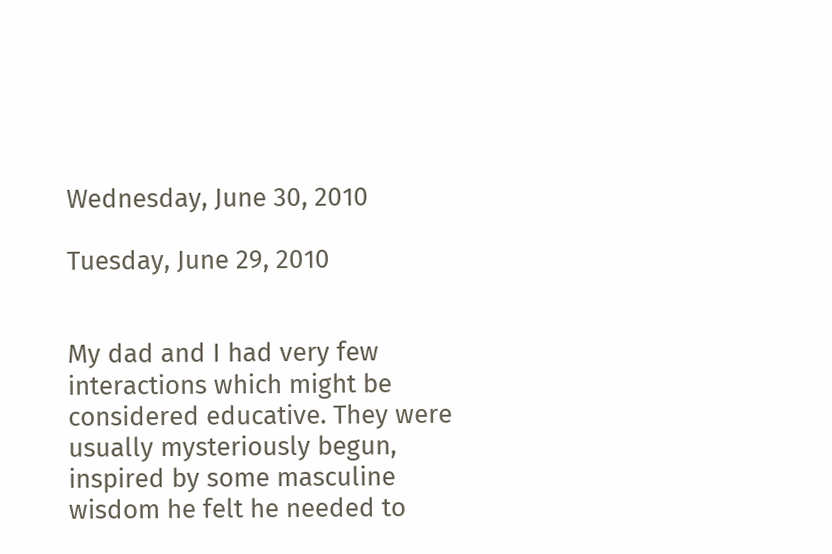Wednesday, June 30, 2010

Tuesday, June 29, 2010


My dad and I had very few interactions which might be considered educative. They were usually mysteriously begun, inspired by some masculine wisdom he felt he needed to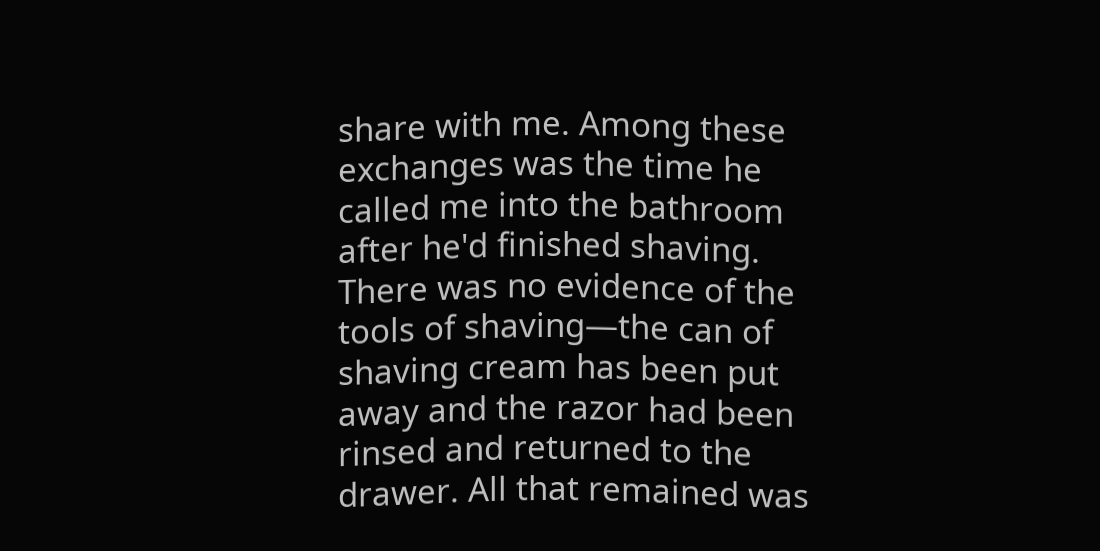share with me. Among these exchanges was the time he called me into the bathroom after he'd finished shaving. There was no evidence of the tools of shaving—the can of shaving cream has been put away and the razor had been rinsed and returned to the drawer. All that remained was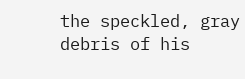the speckled, gray debris of his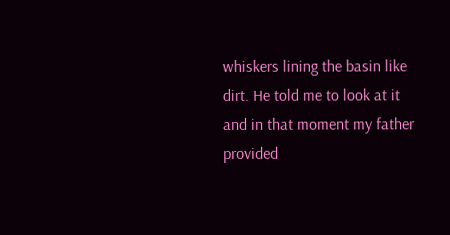whiskers lining the basin like dirt. He told me to look at it and in that moment my father provided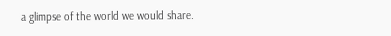a glimpse of the world we would share.